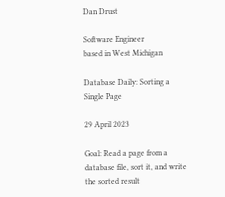Dan Drust

Software Engineer
based in West Michigan

Database Daily: Sorting a Single Page

29 April 2023

Goal: Read a page from a database file, sort it, and write the sorted result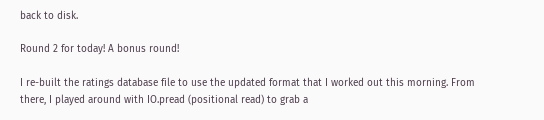back to disk.

Round 2 for today! A bonus round!

I re-built the ratings database file to use the updated format that I worked out this morning. From there, I played around with IO.pread (positional read) to grab a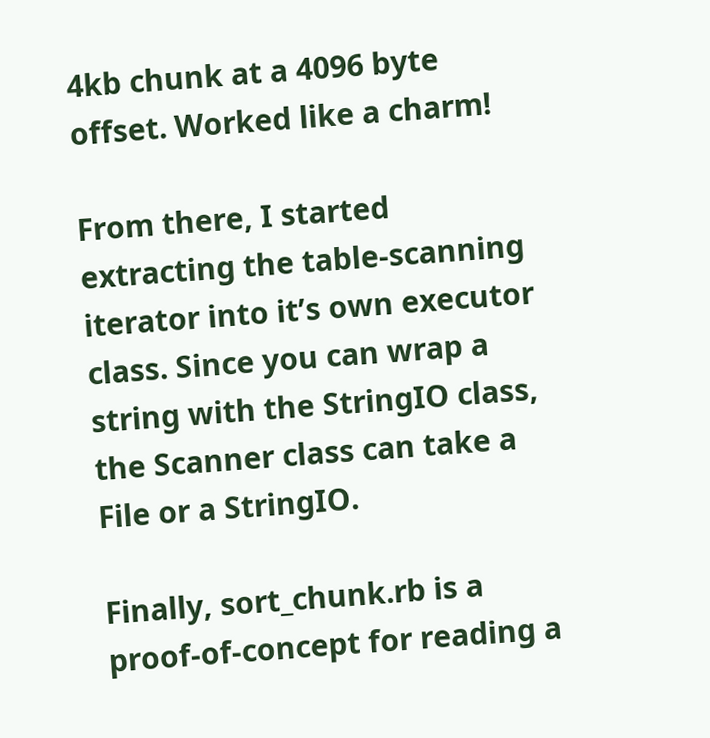4kb chunk at a 4096 byte offset. Worked like a charm!

From there, I started extracting the table-scanning iterator into it’s own executor class. Since you can wrap a string with the StringIO class, the Scanner class can take a File or a StringIO.

Finally, sort_chunk.rb is a proof-of-concept for reading a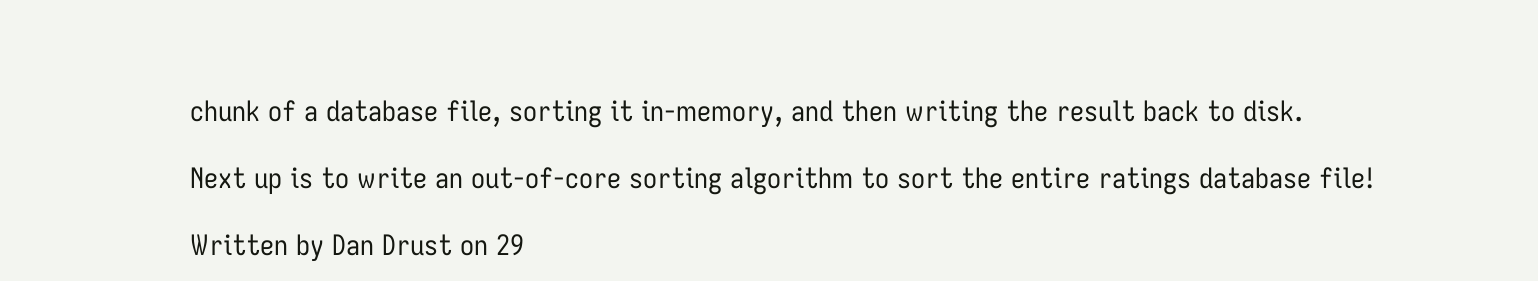chunk of a database file, sorting it in-memory, and then writing the result back to disk.

Next up is to write an out-of-core sorting algorithm to sort the entire ratings database file!

Written by Dan Drust on 29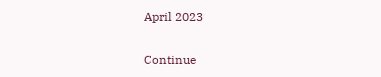April 2023

Continue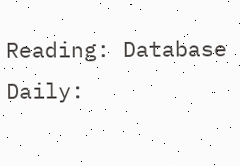Reading: Database Daily: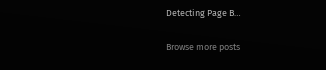Detecting Page B…

Browse more posts